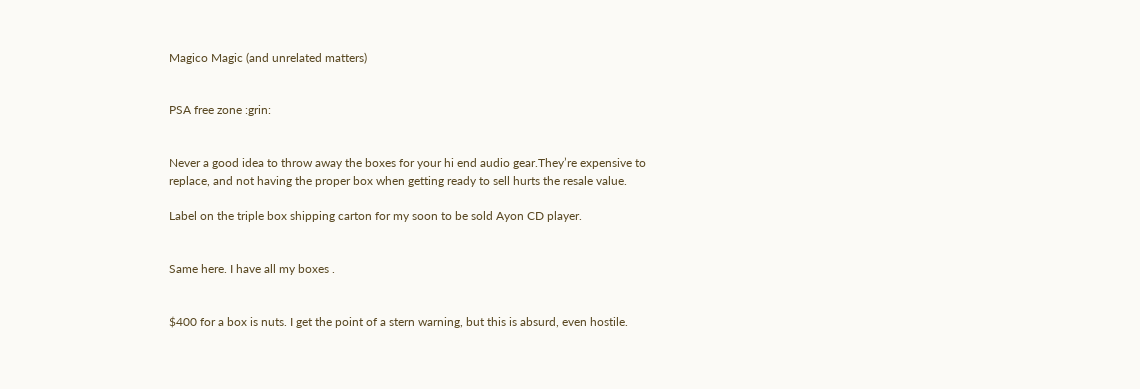Magico Magic (and unrelated matters)


PSA free zone :grin:


Never a good idea to throw away the boxes for your hi end audio gear.They’re expensive to replace, and not having the proper box when getting ready to sell hurts the resale value.

Label on the triple box shipping carton for my soon to be sold Ayon CD player.


Same here. I have all my boxes .


$400 for a box is nuts. I get the point of a stern warning, but this is absurd, even hostile.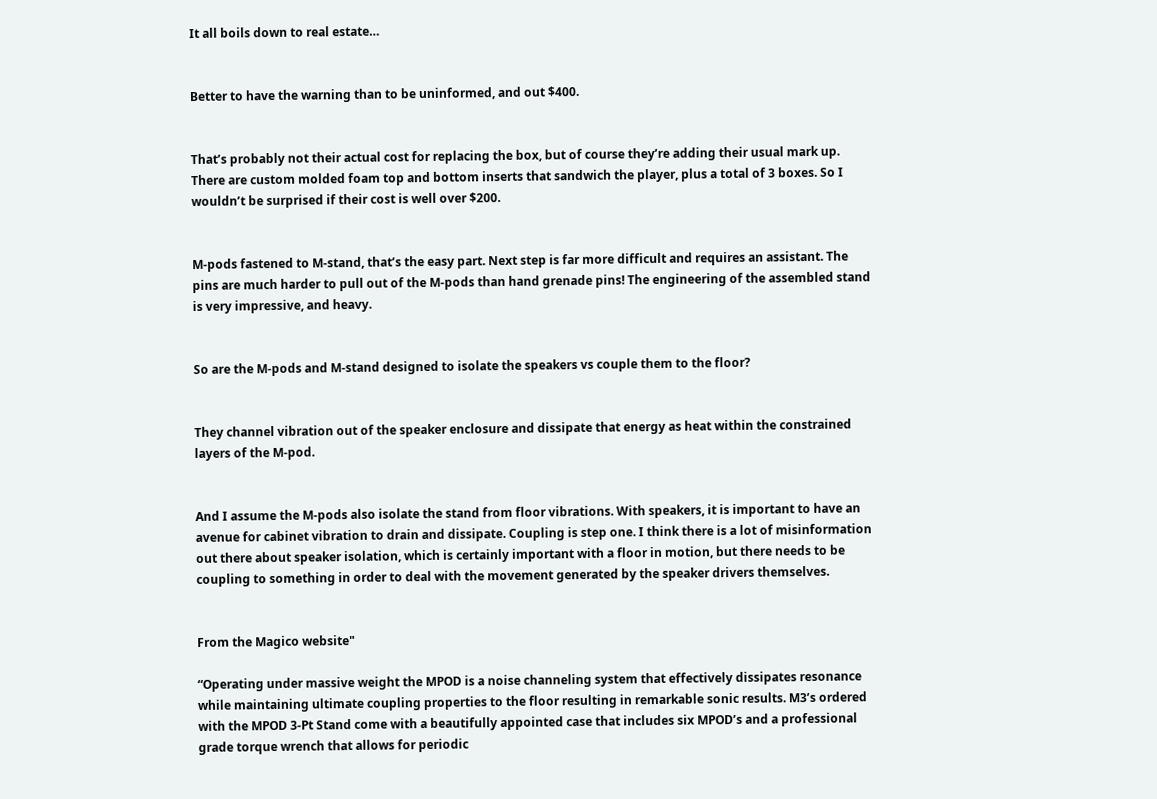It all boils down to real estate…


Better to have the warning than to be uninformed, and out $400.


That’s probably not their actual cost for replacing the box, but of course they’re adding their usual mark up. There are custom molded foam top and bottom inserts that sandwich the player, plus a total of 3 boxes. So I wouldn’t be surprised if their cost is well over $200.


M-pods fastened to M-stand, that’s the easy part. Next step is far more difficult and requires an assistant. The pins are much harder to pull out of the M-pods than hand grenade pins! The engineering of the assembled stand is very impressive, and heavy.


So are the M-pods and M-stand designed to isolate the speakers vs couple them to the floor?


They channel vibration out of the speaker enclosure and dissipate that energy as heat within the constrained layers of the M-pod.


And I assume the M-pods also isolate the stand from floor vibrations. With speakers, it is important to have an avenue for cabinet vibration to drain and dissipate. Coupling is step one. I think there is a lot of misinformation out there about speaker isolation, which is certainly important with a floor in motion, but there needs to be coupling to something in order to deal with the movement generated by the speaker drivers themselves.


From the Magico website"

“Operating under massive weight the MPOD is a noise channeling system that effectively dissipates resonance while maintaining ultimate coupling properties to the floor resulting in remarkable sonic results. M3’s ordered with the MPOD 3-Pt Stand come with a beautifully appointed case that includes six MPOD’s and a professional grade torque wrench that allows for periodic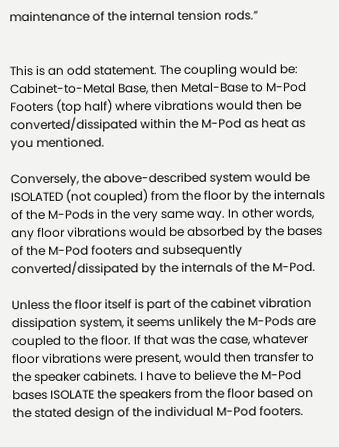maintenance of the internal tension rods.”


This is an odd statement. The coupling would be: Cabinet-to-Metal Base, then Metal-Base to M-Pod Footers (top half) where vibrations would then be converted/dissipated within the M-Pod as heat as you mentioned.

Conversely, the above-described system would be ISOLATED (not coupled) from the floor by the internals of the M-Pods in the very same way. In other words, any floor vibrations would be absorbed by the bases of the M-Pod footers and subsequently converted/dissipated by the internals of the M-Pod.

Unless the floor itself is part of the cabinet vibration dissipation system, it seems unlikely the M-Pods are coupled to the floor. If that was the case, whatever floor vibrations were present, would then transfer to the speaker cabinets. I have to believe the M-Pod bases ISOLATE the speakers from the floor based on the stated design of the individual M-Pod footers.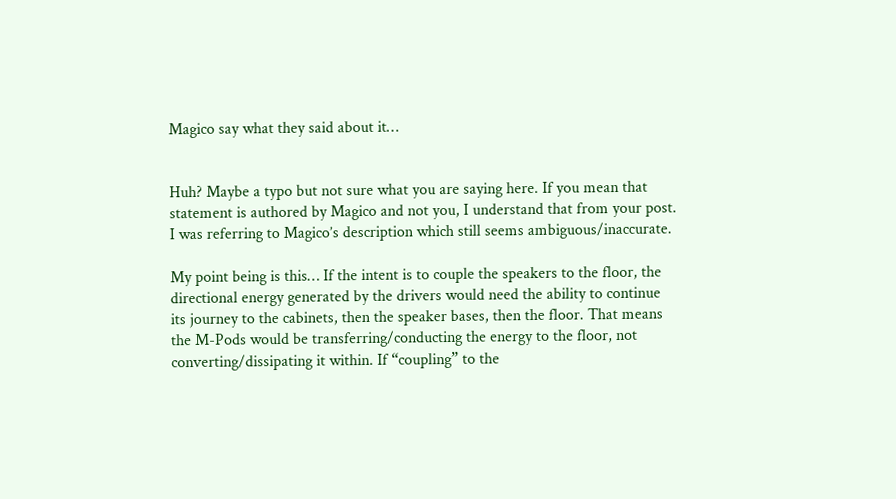Magico say what they said about it…


Huh? Maybe a typo but not sure what you are saying here. If you mean that statement is authored by Magico and not you, I understand that from your post. I was referring to Magico’s description which still seems ambiguous/inaccurate.

My point being is this… If the intent is to couple the speakers to the floor, the directional energy generated by the drivers would need the ability to continue its journey to the cabinets, then the speaker bases, then the floor. That means the M-Pods would be transferring/conducting the energy to the floor, not converting/dissipating it within. If “coupling” to the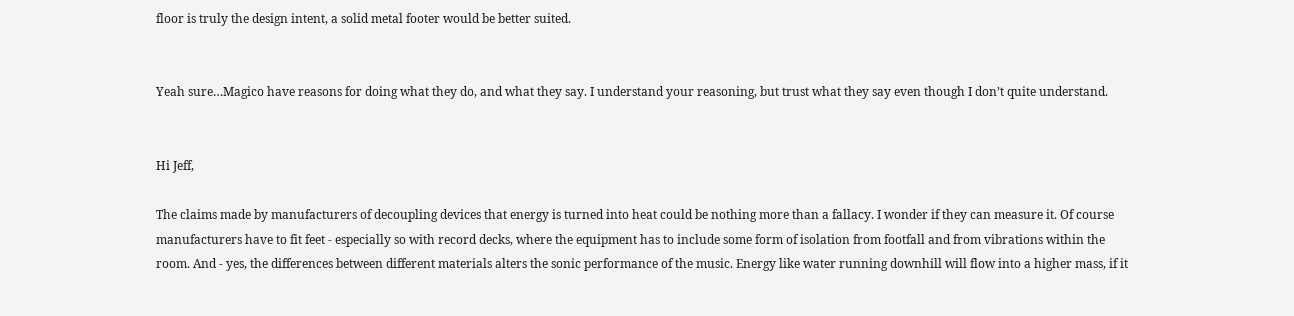floor is truly the design intent, a solid metal footer would be better suited.


Yeah sure…Magico have reasons for doing what they do, and what they say. I understand your reasoning, but trust what they say even though I don’t quite understand.


Hi Jeff,

The claims made by manufacturers of decoupling devices that energy is turned into heat could be nothing more than a fallacy. I wonder if they can measure it. Of course manufacturers have to fit feet - especially so with record decks, where the equipment has to include some form of isolation from footfall and from vibrations within the room. And - yes, the differences between different materials alters the sonic performance of the music. Energy like water running downhill will flow into a higher mass, if it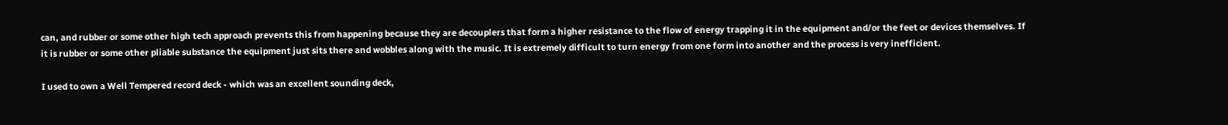can, and rubber or some other high tech approach prevents this from happening because they are decouplers that form a higher resistance to the flow of energy trapping it in the equipment and/or the feet or devices themselves. If it is rubber or some other pliable substance the equipment just sits there and wobbles along with the music. It is extremely difficult to turn energy from one form into another and the process is very inefficient.

I used to own a Well Tempered record deck - which was an excellent sounding deck,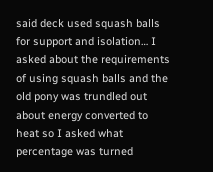said deck used squash balls for support and isolation… I asked about the requirements of using squash balls and the old pony was trundled out about energy converted to heat so I asked what percentage was turned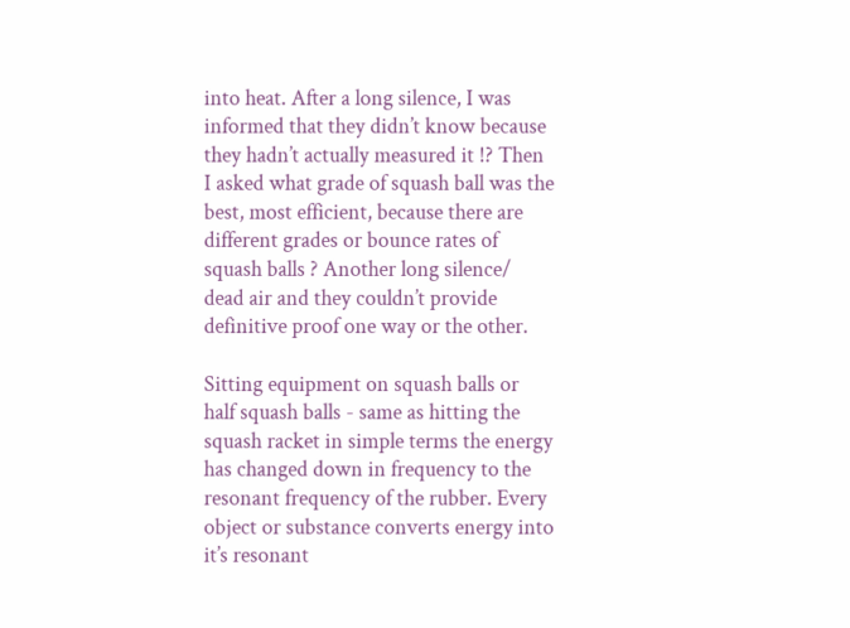into heat. After a long silence, I was informed that they didn’t know because they hadn’t actually measured it !? Then I asked what grade of squash ball was the best, most efficient, because there are different grades or bounce rates of squash balls ? Another long silence/ dead air and they couldn’t provide definitive proof one way or the other.

Sitting equipment on squash balls or half squash balls - same as hitting the squash racket in simple terms the energy has changed down in frequency to the resonant frequency of the rubber. Every object or substance converts energy into it’s resonant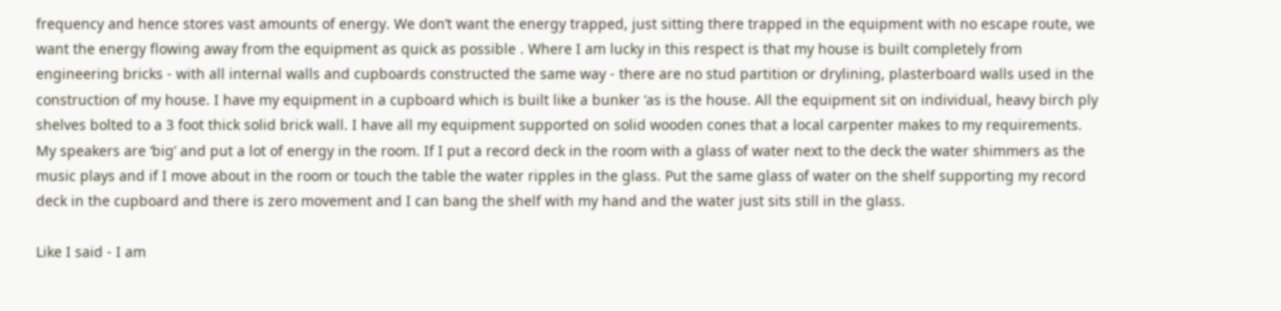frequency and hence stores vast amounts of energy. We don’t want the energy trapped, just sitting there trapped in the equipment with no escape route, we want the energy flowing away from the equipment as quick as possible . Where I am lucky in this respect is that my house is built completely from engineering bricks - with all internal walls and cupboards constructed the same way - there are no stud partition or drylining, plasterboard walls used in the construction of my house. I have my equipment in a cupboard which is built like a bunker ‘as is the house. All the equipment sit on individual, heavy birch ply shelves bolted to a 3 foot thick solid brick wall. I have all my equipment supported on solid wooden cones that a local carpenter makes to my requirements. My speakers are ‘big’ and put a lot of energy in the room. If I put a record deck in the room with a glass of water next to the deck the water shimmers as the music plays and if I move about in the room or touch the table the water ripples in the glass. Put the same glass of water on the shelf supporting my record deck in the cupboard and there is zero movement and I can bang the shelf with my hand and the water just sits still in the glass.

Like I said - I am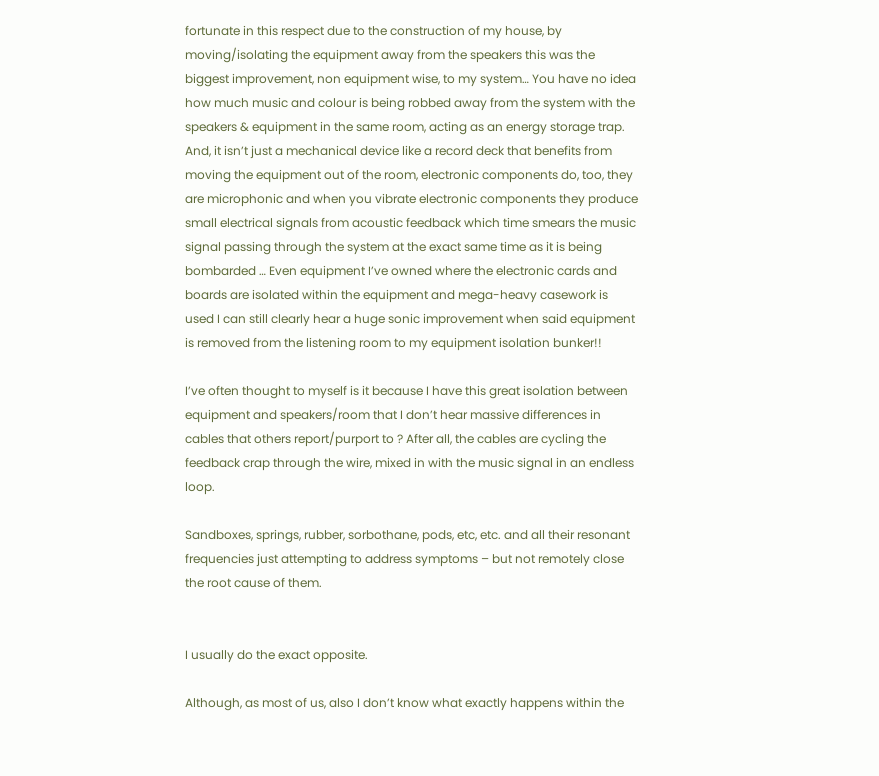fortunate in this respect due to the construction of my house, by moving/isolating the equipment away from the speakers this was the biggest improvement, non equipment wise, to my system… You have no idea how much music and colour is being robbed away from the system with the speakers & equipment in the same room, acting as an energy storage trap. And, it isn’t just a mechanical device like a record deck that benefits from moving the equipment out of the room, electronic components do, too, they are microphonic and when you vibrate electronic components they produce small electrical signals from acoustic feedback which time smears the music signal passing through the system at the exact same time as it is being bombarded … Even equipment I’ve owned where the electronic cards and boards are isolated within the equipment and mega-heavy casework is used I can still clearly hear a huge sonic improvement when said equipment is removed from the listening room to my equipment isolation bunker!!

I’ve often thought to myself is it because I have this great isolation between equipment and speakers/room that I don’t hear massive differences in cables that others report/purport to ? After all, the cables are cycling the feedback crap through the wire, mixed in with the music signal in an endless loop.

Sandboxes, springs, rubber, sorbothane, pods, etc, etc. and all their resonant frequencies just attempting to address symptoms – but not remotely close the root cause of them.


I usually do the exact opposite.

Although, as most of us, also I don’t know what exactly happens within the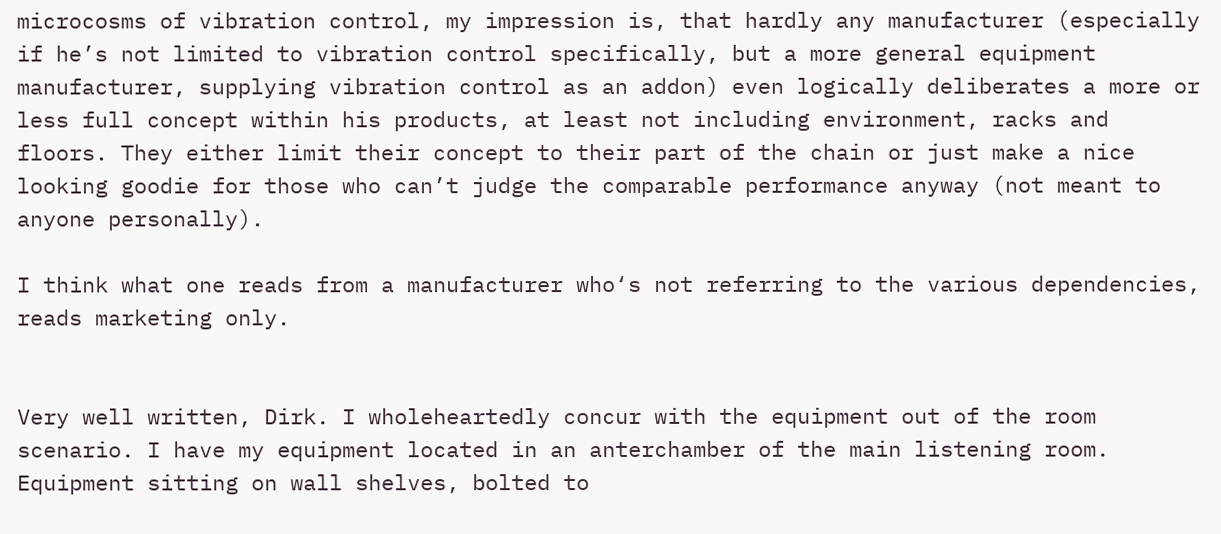microcosms of vibration control, my impression is, that hardly any manufacturer (especially if he’s not limited to vibration control specifically, but a more general equipment manufacturer, supplying vibration control as an addon) even logically deliberates a more or less full concept within his products, at least not including environment, racks and floors. They either limit their concept to their part of the chain or just make a nice looking goodie for those who can’t judge the comparable performance anyway (not meant to anyone personally).

I think what one reads from a manufacturer who‘s not referring to the various dependencies, reads marketing only.


Very well written, Dirk. I wholeheartedly concur with the equipment out of the room scenario. I have my equipment located in an anterchamber of the main listening room. Equipment sitting on wall shelves, bolted to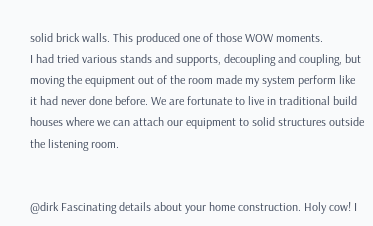solid brick walls. This produced one of those WOW moments.
I had tried various stands and supports, decoupling and coupling, but moving the equipment out of the room made my system perform like it had never done before. We are fortunate to live in traditional build houses where we can attach our equipment to solid structures outside the listening room.


@dirk Fascinating details about your home construction. Holy cow! I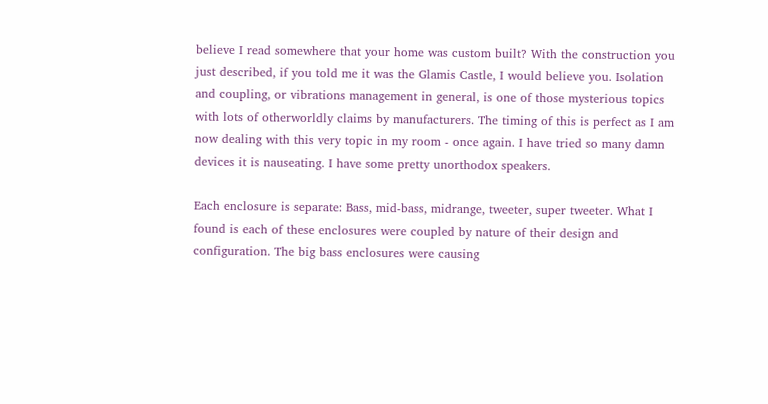believe I read somewhere that your home was custom built? With the construction you just described, if you told me it was the Glamis Castle, I would believe you. Isolation and coupling, or vibrations management in general, is one of those mysterious topics with lots of otherworldly claims by manufacturers. The timing of this is perfect as I am now dealing with this very topic in my room - once again. I have tried so many damn devices it is nauseating. I have some pretty unorthodox speakers.

Each enclosure is separate: Bass, mid-bass, midrange, tweeter, super tweeter. What I found is each of these enclosures were coupled by nature of their design and configuration. The big bass enclosures were causing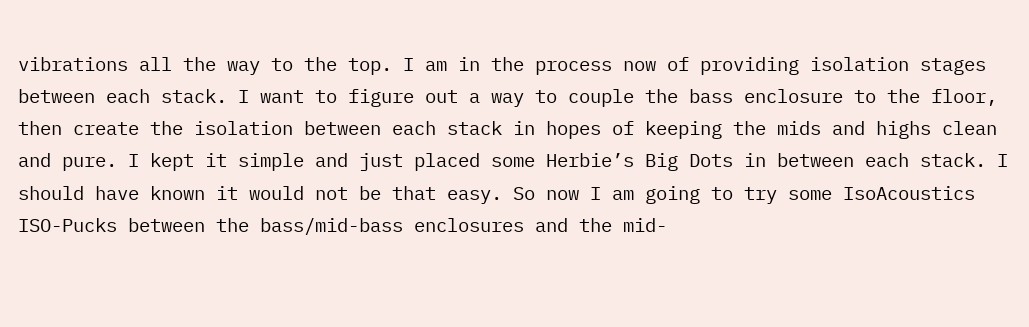vibrations all the way to the top. I am in the process now of providing isolation stages between each stack. I want to figure out a way to couple the bass enclosure to the floor, then create the isolation between each stack in hopes of keeping the mids and highs clean and pure. I kept it simple and just placed some Herbie’s Big Dots in between each stack. I should have known it would not be that easy. So now I am going to try some IsoAcoustics ISO-Pucks between the bass/mid-bass enclosures and the mid-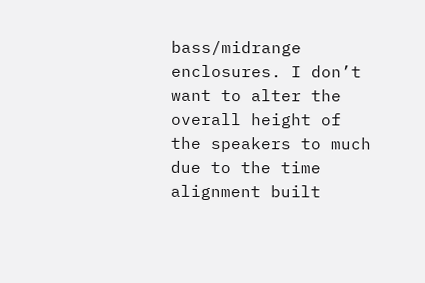bass/midrange enclosures. I don’t want to alter the overall height of the speakers to much due to the time alignment built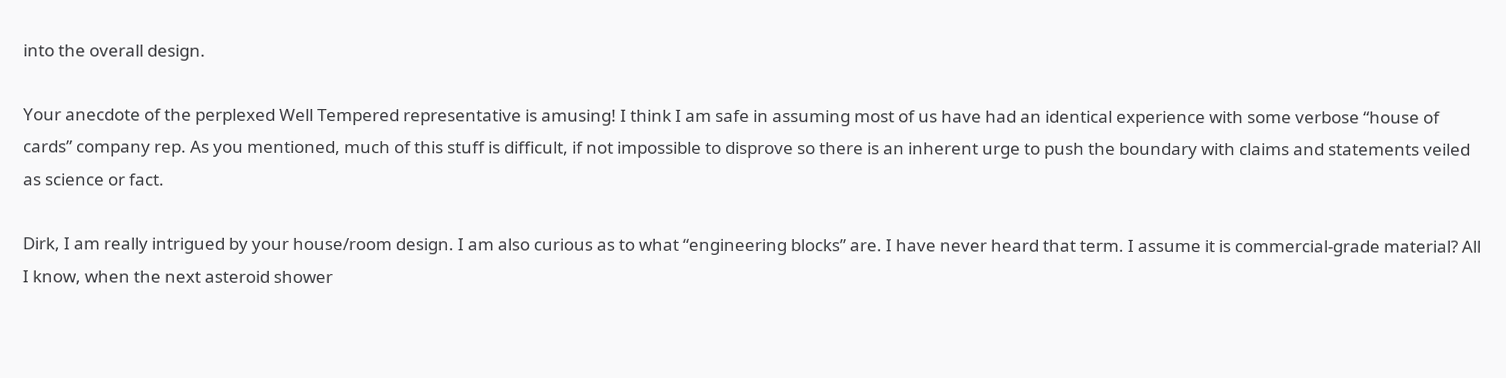into the overall design.

Your anecdote of the perplexed Well Tempered representative is amusing! I think I am safe in assuming most of us have had an identical experience with some verbose “house of cards” company rep. As you mentioned, much of this stuff is difficult, if not impossible to disprove so there is an inherent urge to push the boundary with claims and statements veiled as science or fact.

Dirk, I am really intrigued by your house/room design. I am also curious as to what “engineering blocks” are. I have never heard that term. I assume it is commercial-grade material? All I know, when the next asteroid shower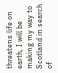threatens life on earth, I will be making my way to Scotland in search of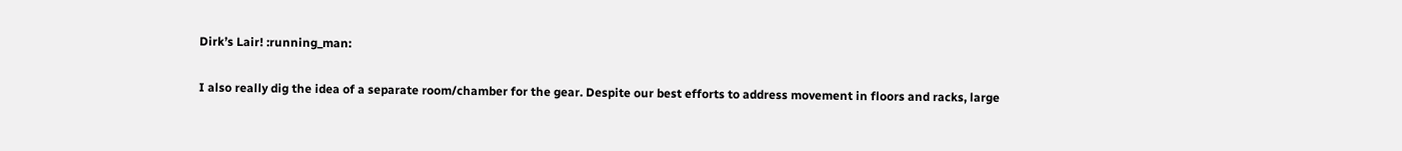Dirk’s Lair! :running_man:

I also really dig the idea of a separate room/chamber for the gear. Despite our best efforts to address movement in floors and racks, large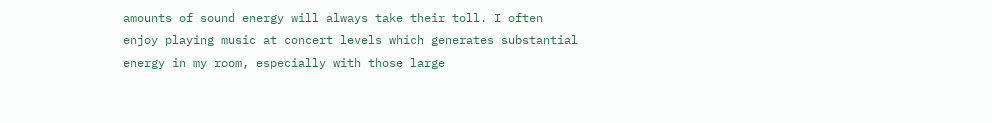amounts of sound energy will always take their toll. I often enjoy playing music at concert levels which generates substantial energy in my room, especially with those large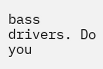bass drivers. Do you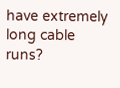have extremely long cable runs?